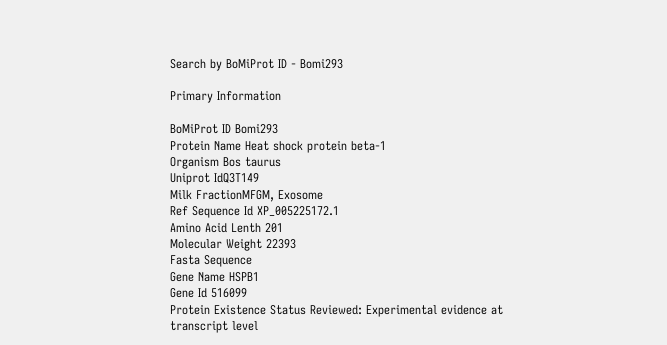Search by BoMiProt ID - Bomi293

Primary Information

BoMiProt ID Bomi293
Protein Name Heat shock protein beta-1
Organism Bos taurus
Uniprot IdQ3T149
Milk FractionMFGM, Exosome
Ref Sequence Id XP_005225172.1
Amino Acid Lenth 201
Molecular Weight 22393
Fasta Sequence
Gene Name HSPB1
Gene Id 516099
Protein Existence Status Reviewed: Experimental evidence at transcript level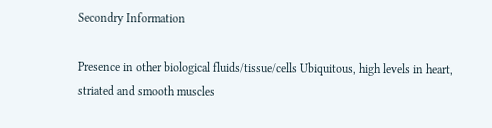Secondry Information

Presence in other biological fluids/tissue/cells Ubiquitous, high levels in heart, striated and smooth muscles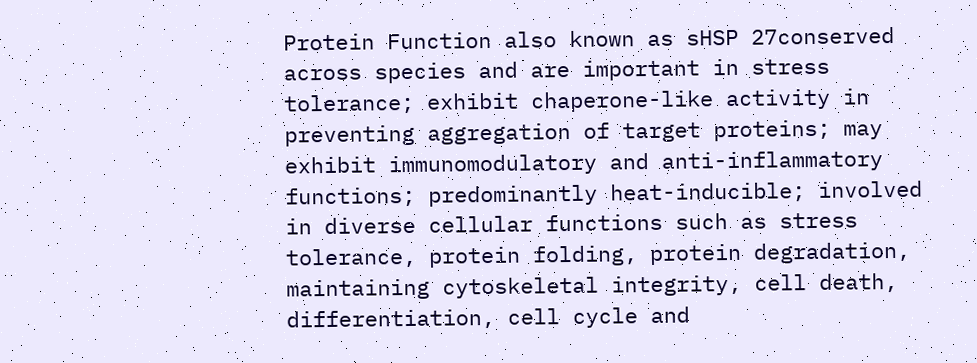Protein Function also known as sHSP 27conserved across species and are important in stress tolerance; exhibit chaperone-like activity in preventing aggregation of target proteins; may exhibit immunomodulatory and anti-inflammatory functions; predominantly heat-inducible; involved in diverse cellular functions such as stress tolerance, protein folding, protein degradation, maintaining cytoskeletal integrity, cell death, differentiation, cell cycle and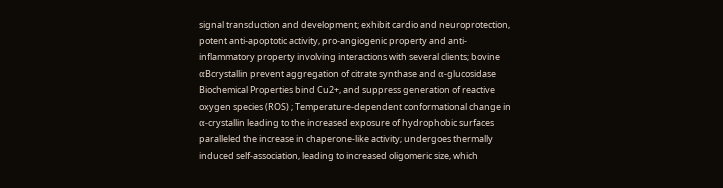signal transduction and development; exhibit cardio and neuroprotection, potent anti-apoptotic activity, pro-angiogenic property and anti-inflammatory property involving interactions with several clients; bovine αBcrystallin prevent aggregation of citrate synthase and α-glucosidase
Biochemical Properties bind Cu2+, and suppress generation of reactive oxygen species (ROS) ; Temperature-dependent conformational change in α-crystallin leading to the increased exposure of hydrophobic surfaces paralleled the increase in chaperone-like activity; undergoes thermally induced self-association, leading to increased oligomeric size, which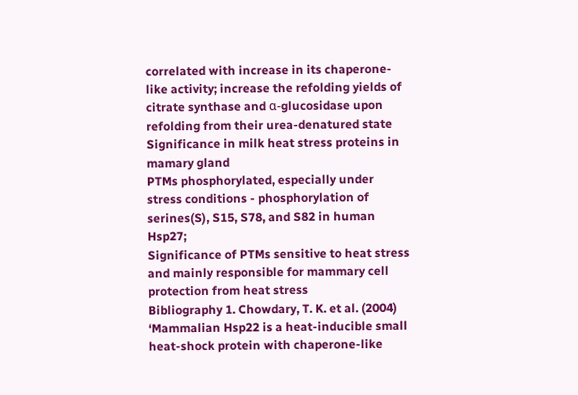correlated with increase in its chaperone-like activity; increase the refolding yields of citrate synthase and α-glucosidase upon refolding from their urea-denatured state
Significance in milk heat stress proteins in mamary gland
PTMs phosphorylated, especially under stress conditions - phosphorylation of serines(S), S15, S78, and S82 in human Hsp27;
Significance of PTMs sensitive to heat stress and mainly responsible for mammary cell protection from heat stress
Bibliography 1. Chowdary, T. K. et al. (2004) ‘Mammalian Hsp22 is a heat-inducible small heat-shock protein with chaperone-like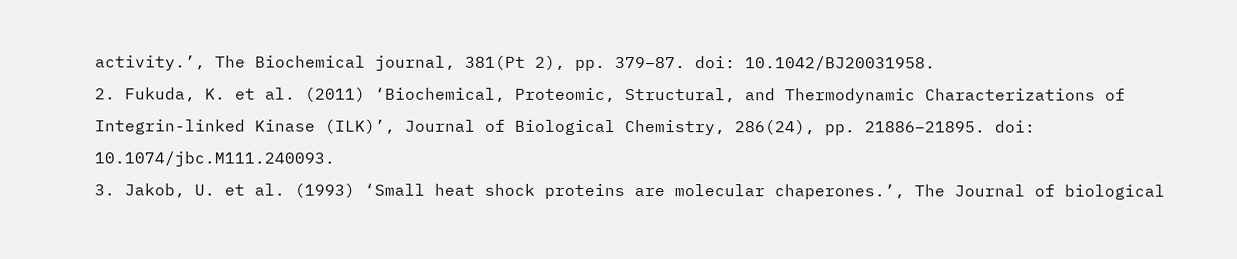activity.’, The Biochemical journal, 381(Pt 2), pp. 379–87. doi: 10.1042/BJ20031958.
2. Fukuda, K. et al. (2011) ‘Biochemical, Proteomic, Structural, and Thermodynamic Characterizations of Integrin-linked Kinase (ILK)’, Journal of Biological Chemistry, 286(24), pp. 21886–21895. doi: 10.1074/jbc.M111.240093.
3. Jakob, U. et al. (1993) ‘Small heat shock proteins are molecular chaperones.’, The Journal of biological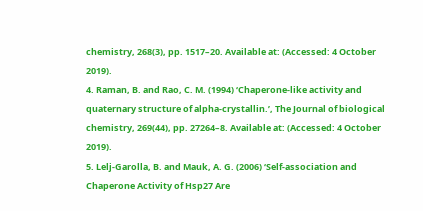chemistry, 268(3), pp. 1517–20. Available at: (Accessed: 4 October 2019).
4. Raman, B. and Rao, C. M. (1994) ‘Chaperone-like activity and quaternary structure of alpha-crystallin.’, The Journal of biological chemistry, 269(44), pp. 27264–8. Available at: (Accessed: 4 October 2019).
5. Lelj-Garolla, B. and Mauk, A. G. (2006) ‘Self-association and Chaperone Activity of Hsp27 Are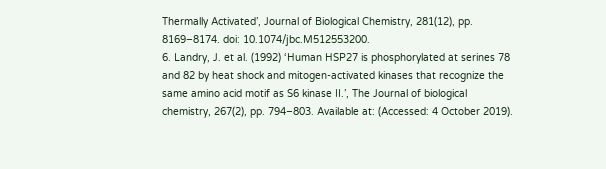Thermally Activated’, Journal of Biological Chemistry, 281(12), pp. 8169–8174. doi: 10.1074/jbc.M512553200.
6. Landry, J. et al. (1992) ‘Human HSP27 is phosphorylated at serines 78 and 82 by heat shock and mitogen-activated kinases that recognize the same amino acid motif as S6 kinase II.’, The Journal of biological chemistry, 267(2), pp. 794–803. Available at: (Accessed: 4 October 2019).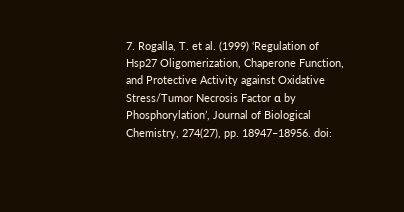7. Rogalla, T. et al. (1999) ‘Regulation of Hsp27 Oligomerization, Chaperone Function, and Protective Activity against Oxidative Stress/Tumor Necrosis Factor α by Phosphorylation’, Journal of Biological Chemistry, 274(27), pp. 18947–18956. doi: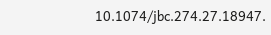10.1074/jbc.274.27.18947.